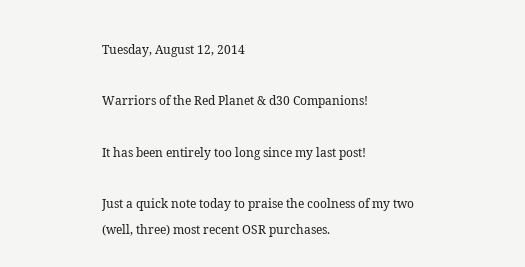Tuesday, August 12, 2014

Warriors of the Red Planet & d30 Companions!

It has been entirely too long since my last post!

Just a quick note today to praise the coolness of my two (well, three) most recent OSR purchases.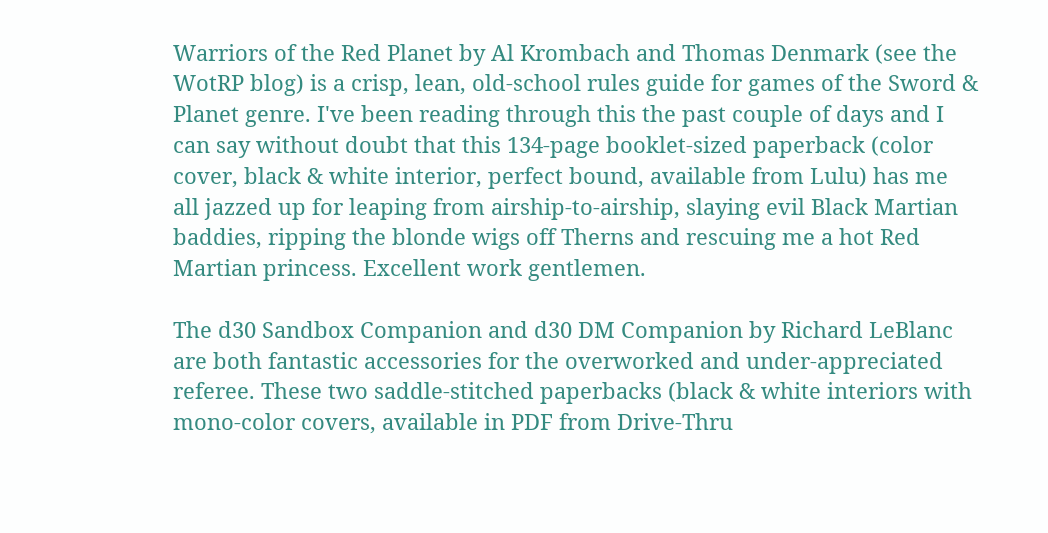Warriors of the Red Planet by Al Krombach and Thomas Denmark (see the WotRP blog) is a crisp, lean, old-school rules guide for games of the Sword & Planet genre. I've been reading through this the past couple of days and I can say without doubt that this 134-page booklet-sized paperback (color cover, black & white interior, perfect bound, available from Lulu) has me all jazzed up for leaping from airship-to-airship, slaying evil Black Martian baddies, ripping the blonde wigs off Therns and rescuing me a hot Red Martian princess. Excellent work gentlemen.

The d30 Sandbox Companion and d30 DM Companion by Richard LeBlanc are both fantastic accessories for the overworked and under-appreciated referee. These two saddle-stitched paperbacks (black & white interiors with mono-color covers, available in PDF from Drive-Thru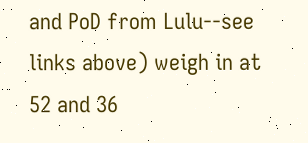and PoD from Lulu--see links above) weigh in at 52 and 36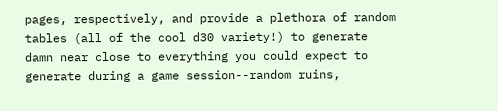pages, respectively, and provide a plethora of random tables (all of the cool d30 variety!) to generate damn near close to everything you could expect to generate during a game session--random ruins,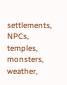settlements, NPCs, temples, monsters, weather,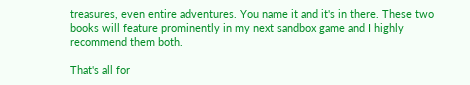treasures, even entire adventures. You name it and it's in there. These two books will feature prominently in my next sandbox game and I highly recommend them both.

That's all for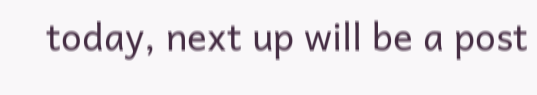today, next up will be a post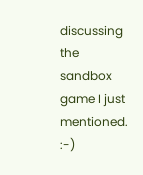discussing the sandbox game I just mentioned. :-)